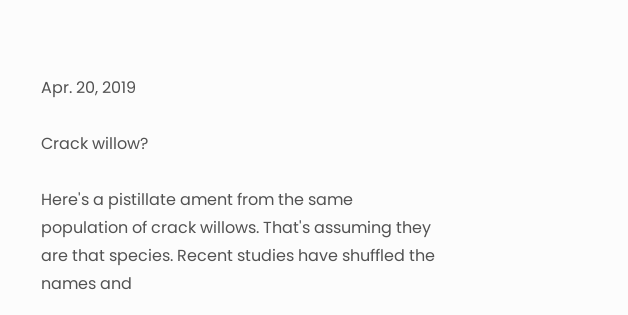Apr. 20, 2019

Crack willow?

Here's a pistillate ament from the same population of crack willows. That's assuming they are that species. Recent studies have shuffled the names and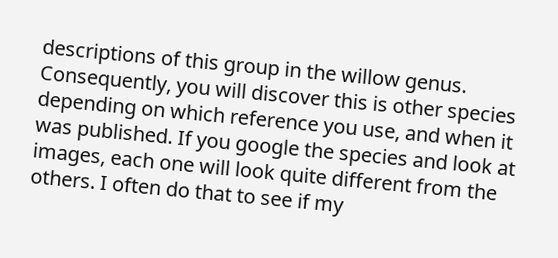descriptions of this group in the willow genus. Consequently, you will discover this is other species depending on which reference you use, and when it was published. If you google the species and look at images, each one will look quite different from the others. I often do that to see if my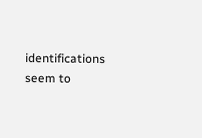identifications seem to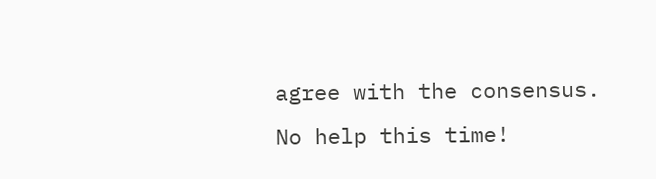agree with the consensus. No help this time!